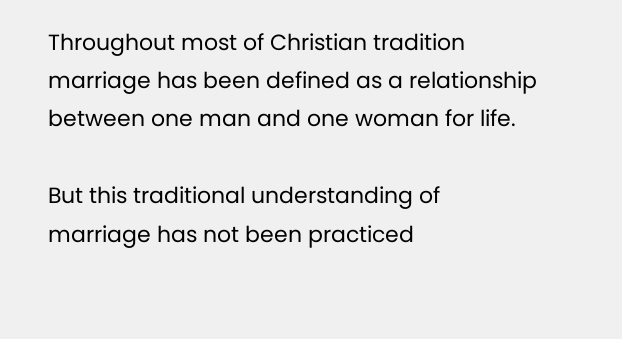Throughout most of Christian tradition marriage has been defined as a relationship between one man and one woman for life.

But this traditional understanding of marriage has not been practiced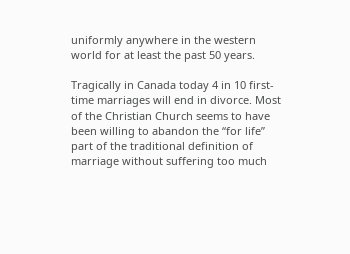uniformly anywhere in the western world for at least the past 50 years.

Tragically in Canada today 4 in 10 first-time marriages will end in divorce. Most of the Christian Church seems to have been willing to abandon the “for life” part of the traditional definition of marriage without suffering too much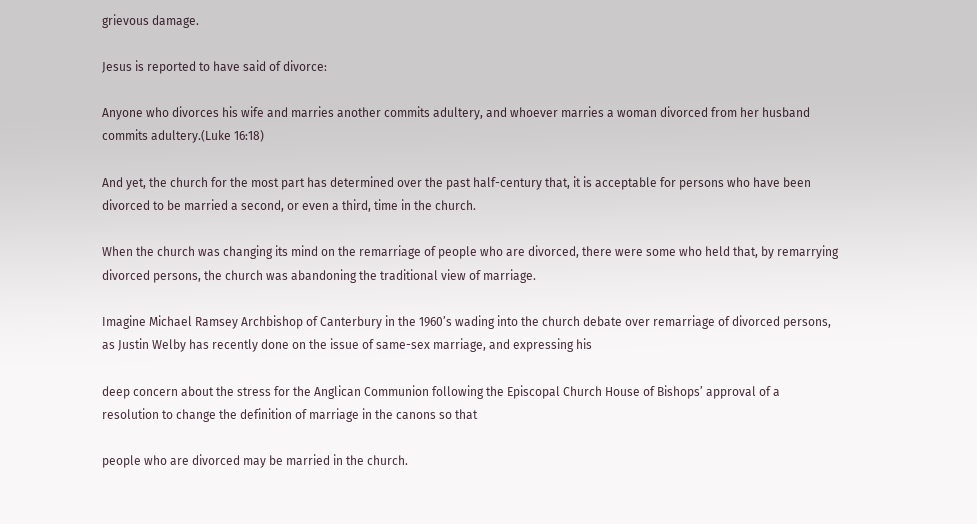grievous damage.

Jesus is reported to have said of divorce:

Anyone who divorces his wife and marries another commits adultery, and whoever marries a woman divorced from her husband commits adultery.(Luke 16:18)

And yet, the church for the most part has determined over the past half-century that, it is acceptable for persons who have been divorced to be married a second, or even a third, time in the church.

When the church was changing its mind on the remarriage of people who are divorced, there were some who held that, by remarrying divorced persons, the church was abandoning the traditional view of marriage.

Imagine Michael Ramsey Archbishop of Canterbury in the 1960’s wading into the church debate over remarriage of divorced persons, as Justin Welby has recently done on the issue of same-sex marriage, and expressing his

deep concern about the stress for the Anglican Communion following the Episcopal Church House of Bishops’ approval of a resolution to change the definition of marriage in the canons so that

people who are divorced may be married in the church.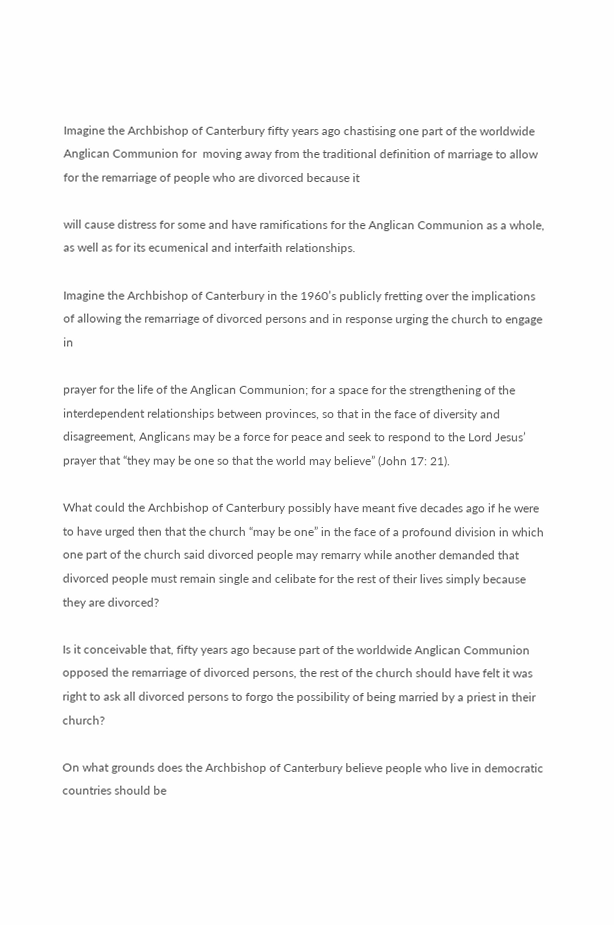Imagine the Archbishop of Canterbury fifty years ago chastising one part of the worldwide Anglican Communion for  moving away from the traditional definition of marriage to allow for the remarriage of people who are divorced because it

will cause distress for some and have ramifications for the Anglican Communion as a whole, as well as for its ecumenical and interfaith relationships.

Imagine the Archbishop of Canterbury in the 1960’s publicly fretting over the implications of allowing the remarriage of divorced persons and in response urging the church to engage in

prayer for the life of the Anglican Communion; for a space for the strengthening of the interdependent relationships between provinces, so that in the face of diversity and disagreement, Anglicans may be a force for peace and seek to respond to the Lord Jesus’ prayer that “they may be one so that the world may believe” (John 17: 21).

What could the Archbishop of Canterbury possibly have meant five decades ago if he were to have urged then that the church “may be one” in the face of a profound division in which one part of the church said divorced people may remarry while another demanded that divorced people must remain single and celibate for the rest of their lives simply because they are divorced?

Is it conceivable that, fifty years ago because part of the worldwide Anglican Communion opposed the remarriage of divorced persons, the rest of the church should have felt it was right to ask all divorced persons to forgo the possibility of being married by a priest in their church?

On what grounds does the Archbishop of Canterbury believe people who live in democratic countries should be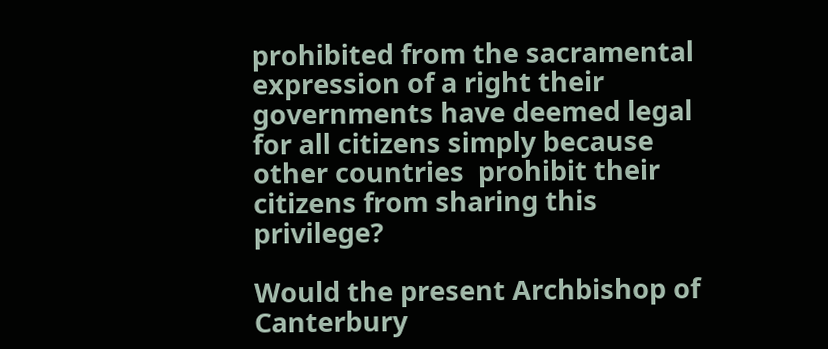prohibited from the sacramental expression of a right their governments have deemed legal for all citizens simply because other countries  prohibit their citizens from sharing this privilege?

Would the present Archbishop of Canterbury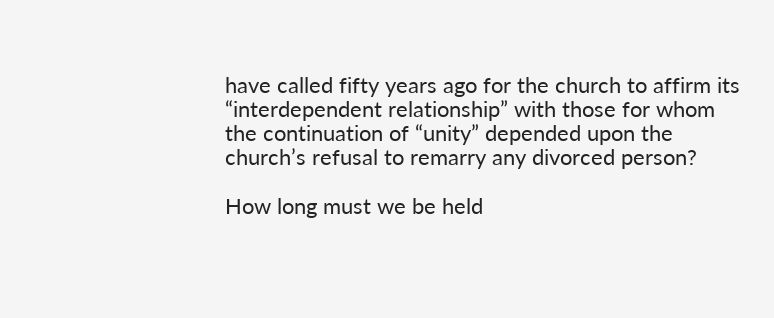have called fifty years ago for the church to affirm its “interdependent relationship” with those for whom the continuation of “unity” depended upon the church’s refusal to remarry any divorced person?

How long must we be held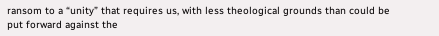ransom to a “unity” that requires us, with less theological grounds than could be put forward against the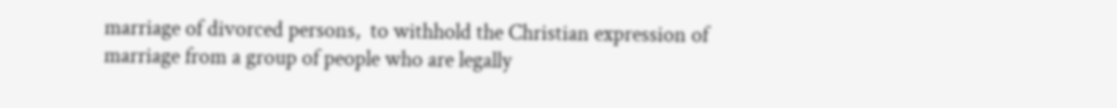marriage of divorced persons,  to withhold the Christian expression of marriage from a group of people who are legally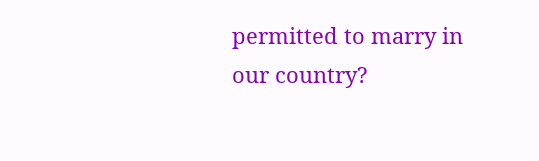permitted to marry in our country?